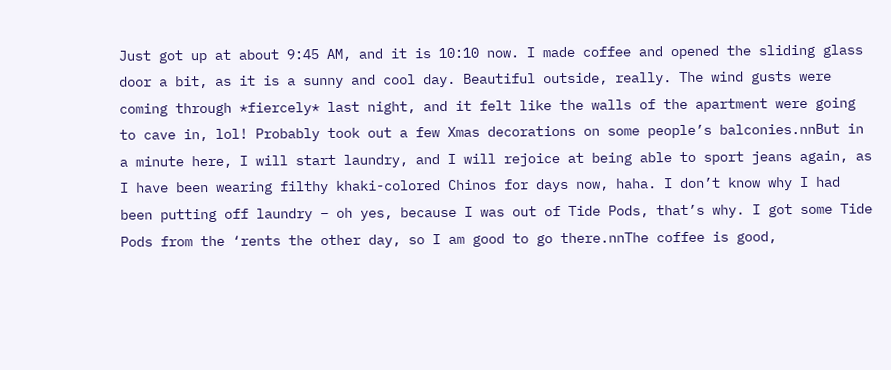Just got up at about 9:45 AM, and it is 10:10 now. I made coffee and opened the sliding glass door a bit, as it is a sunny and cool day. Beautiful outside, really. The wind gusts were coming through *fiercely* last night, and it felt like the walls of the apartment were going to cave in, lol! Probably took out a few Xmas decorations on some people’s balconies.nnBut in a minute here, I will start laundry, and I will rejoice at being able to sport jeans again, as I have been wearing filthy khaki-colored Chinos for days now, haha. I don’t know why I had been putting off laundry – oh yes, because I was out of Tide Pods, that’s why. I got some Tide Pods from the ‘rents the other day, so I am good to go there.nnThe coffee is good,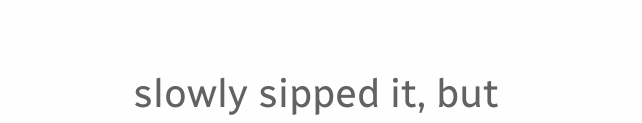slowly sipped it, but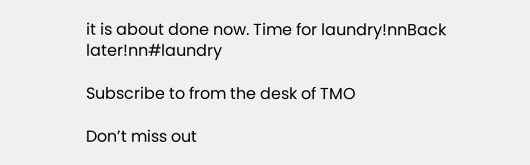it is about done now. Time for laundry!nnBack later!nn#laundry

Subscribe to from the desk of TMO

Don’t miss out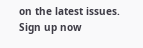on the latest issues. Sign up now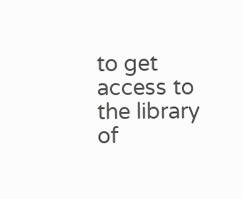to get access to the library of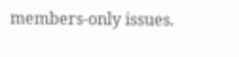members-only issues.